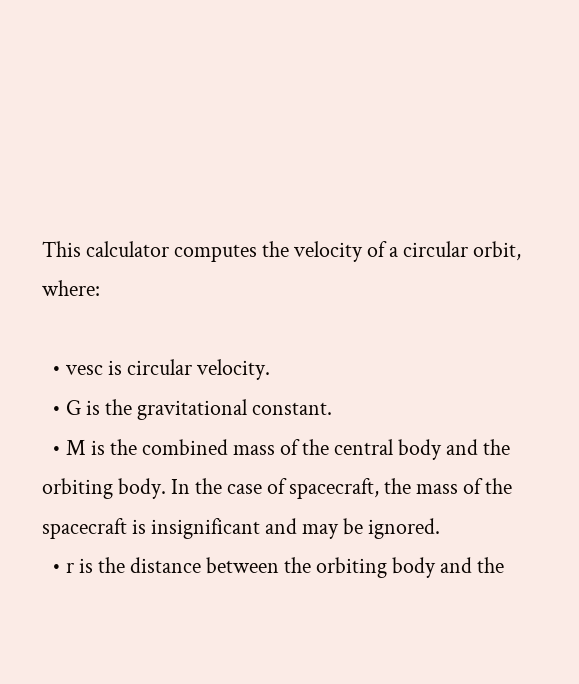This calculator computes the velocity of a circular orbit, where:

  • vesc is circular velocity.
  • G is the gravitational constant.
  • M is the combined mass of the central body and the orbiting body. In the case of spacecraft, the mass of the spacecraft is insignificant and may be ignored.
  • r is the distance between the orbiting body and the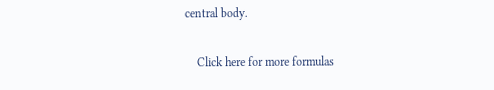central body.

    Click here for more formulas